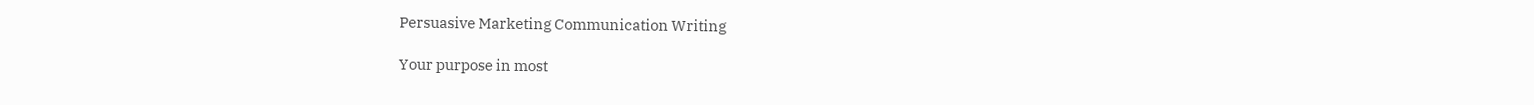Persuasive Marketing Communication Writing

Your purpose in most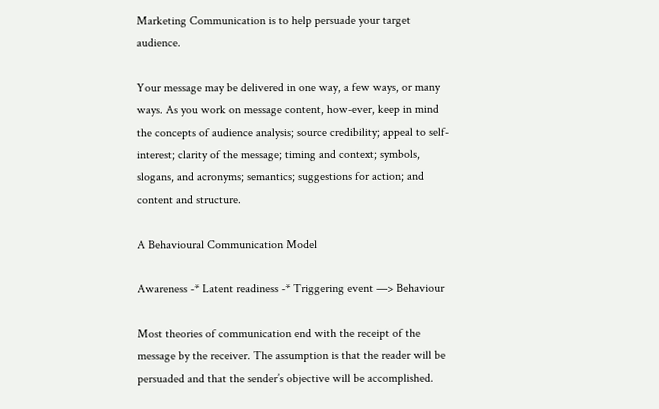Marketing Communication is to help persuade your target audience.

Your message may be delivered in one way, a few ways, or many ways. As you work on message content, how-ever, keep in mind the concepts of audience analysis; source credibility; appeal to self-interest; clarity of the message; timing and context; symbols, slogans, and acronyms; semantics; suggestions for action; and content and structure.

A Behavioural Communication Model

Awareness -* Latent readiness -* Triggering event —> Behaviour

Most theories of communication end with the receipt of the message by the receiver. The assumption is that the reader will be persuaded and that the sender’s objective will be accomplished.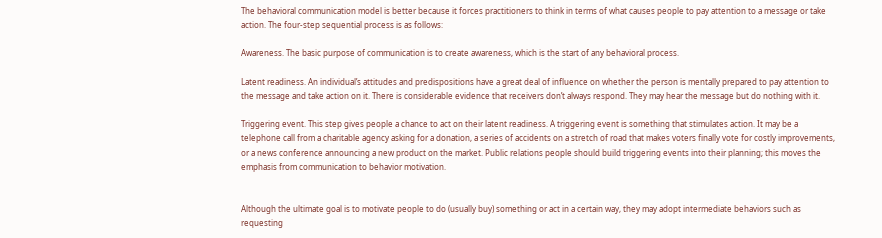The behavioral communication model is better because it forces practitioners to think in terms of what causes people to pay attention to a message or take action. The four-step sequential process is as follows:

Awareness. The basic purpose of communication is to create awareness, which is the start of any behavioral process.

Latent readiness. An individual’s attitudes and predispositions have a great deal of influence on whether the person is mentally prepared to pay attention to the message and take action on it. There is considerable evidence that receivers don’t always respond. They may hear the message but do nothing with it.

Triggering event. This step gives people a chance to act on their latent readiness. A triggering event is something that stimulates action. It may be a telephone call from a charitable agency asking for a donation, a series of accidents on a stretch of road that makes voters finally vote for costly improvements, or a news conference announcing a new product on the market. Public relations people should build triggering events into their planning; this moves the emphasis from communication to behavior motivation.


Although the ultimate goal is to motivate people to do (usually buy) something or act in a certain way, they may adopt intermediate behaviors such as requesting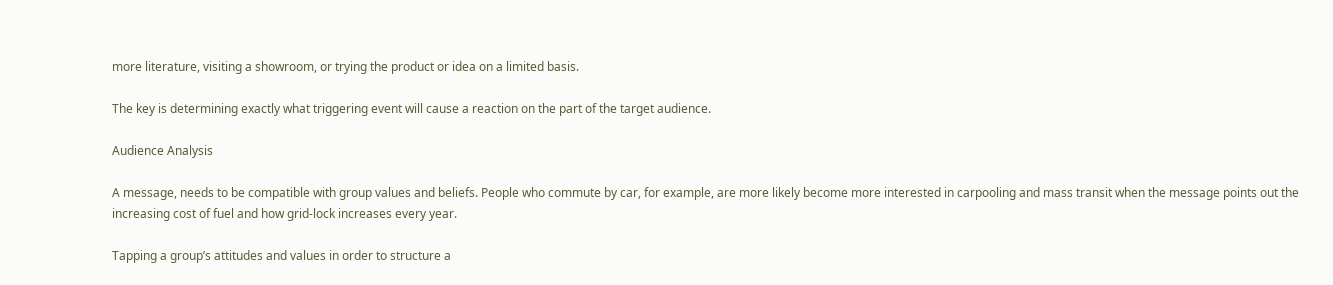more literature, visiting a showroom, or trying the product or idea on a limited basis.

The key is determining exactly what triggering event will cause a reaction on the part of the target audience.

Audience Analysis

A message, needs to be compatible with group values and beliefs. People who commute by car, for example, are more likely become more interested in carpooling and mass transit when the message points out the increasing cost of fuel and how grid-lock increases every year.

Tapping a group’s attitudes and values in order to structure a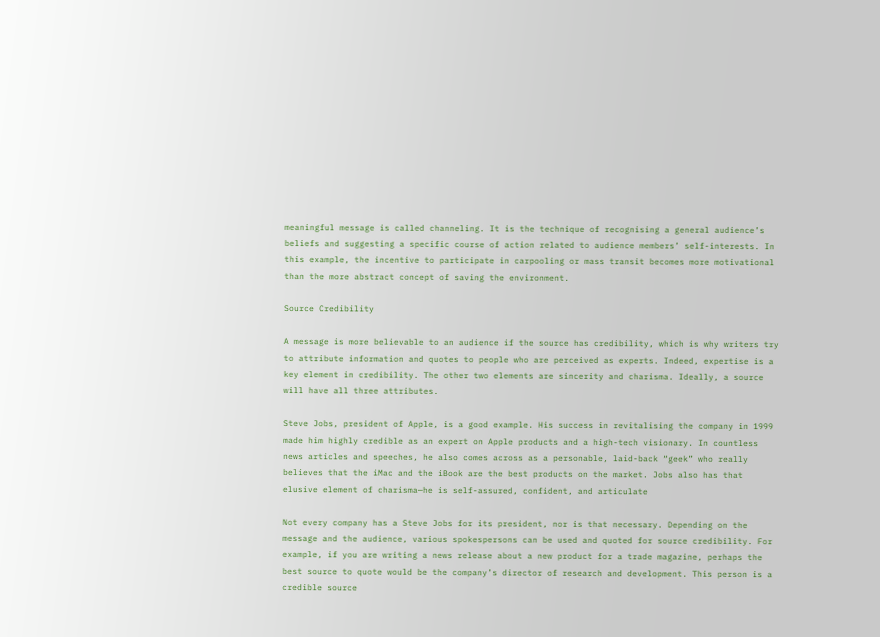meaningful message is called channeling. It is the technique of recognising a general audience’s beliefs and suggesting a specific course of action related to audience members’ self-interests. In this example, the incentive to participate in carpooling or mass transit becomes more motivational than the more abstract concept of saving the environment.

Source Credibility

A message is more believable to an audience if the source has credibility, which is why writers try to attribute information and quotes to people who are perceived as experts. Indeed, expertise is a key element in credibility. The other two elements are sincerity and charisma. Ideally, a source will have all three attributes.

Steve Jobs, president of Apple, is a good example. His success in revitalising the company in 1999 made him highly credible as an expert on Apple products and a high-tech visionary. In countless news articles and speeches, he also comes across as a personable, laid-back “geek” who really believes that the iMac and the iBook are the best products on the market. Jobs also has that elusive element of charisma—he is self-assured, confident, and articulate

Not every company has a Steve Jobs for its president, nor is that necessary. Depending on the message and the audience, various spokespersons can be used and quoted for source credibility. For example, if you are writing a news release about a new product for a trade magazine, perhaps the best source to quote would be the company’s director of research and development. This person is a credible source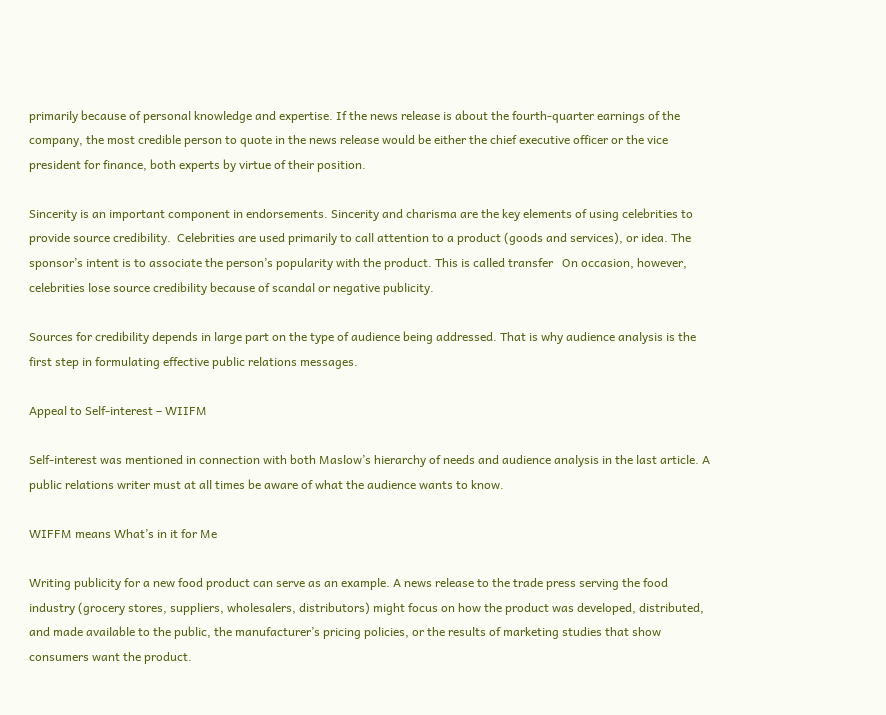primarily because of personal knowledge and expertise. If the news release is about the fourth-quarter earnings of the company, the most credible person to quote in the news release would be either the chief executive officer or the vice president for finance, both experts by virtue of their position.

Sincerity is an important component in endorsements. Sincerity and charisma are the key elements of using celebrities to provide source credibility.  Celebrities are used primarily to call attention to a product (goods and services), or idea. The sponsor’s intent is to associate the person’s popularity with the product. This is called transfer   On occasion, however, celebrities lose source credibility because of scandal or negative publicity.

Sources for credibility depends in large part on the type of audience being addressed. That is why audience analysis is the first step in formulating effective public relations messages.

Appeal to Self-interest – WIIFM

Self-interest was mentioned in connection with both Maslow’s hierarchy of needs and audience analysis in the last article. A public relations writer must at all times be aware of what the audience wants to know.

WIFFM means What’s in it for Me

Writing publicity for a new food product can serve as an example. A news release to the trade press serving the food industry (grocery stores, suppliers, wholesalers, distributors) might focus on how the product was developed, distributed, and made available to the public, the manufacturer’s pricing policies, or the results of marketing studies that show consumers want the product.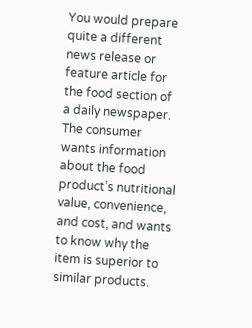You would prepare quite a different news release or feature article for the food section of a daily newspaper. The consumer wants information about the food product’s nutritional value, convenience, and cost, and wants to know why the item is superior to similar products.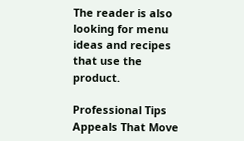The reader is also looking for menu ideas and recipes that use the product.

Professional Tips Appeals That Move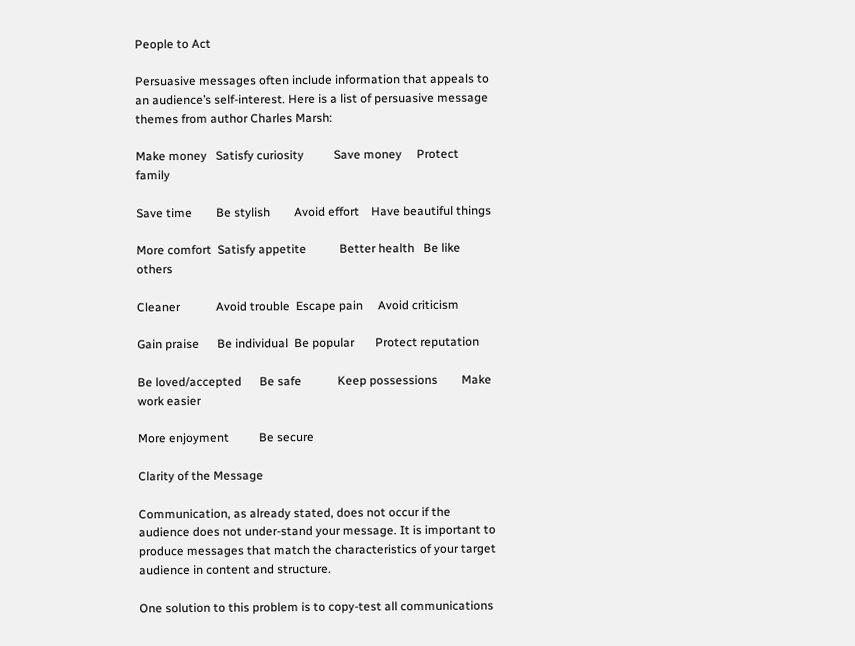People to Act

Persuasive messages often include information that appeals to an audience’s self-interest. Here is a list of persuasive message themes from author Charles Marsh:

Make money   Satisfy curiosity          Save money     Protect family

Save time        Be stylish        Avoid effort    Have beautiful things

More comfort  Satisfy appetite           Better health   Be like others

Cleaner            Avoid trouble  Escape pain     Avoid criticism

Gain praise      Be individual  Be popular       Protect reputation

Be loved/accepted      Be safe            Keep possessions        Make work easier

More enjoyment          Be secure

Clarity of the Message

Communication, as already stated, does not occur if the audience does not under-stand your message. It is important to produce messages that match the characteristics of your target audience in content and structure.

One solution to this problem is to copy-test all communications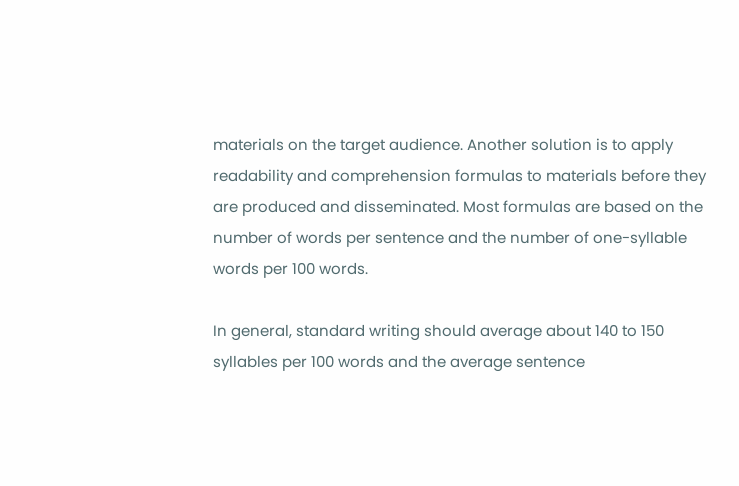materials on the target audience. Another solution is to apply readability and comprehension formulas to materials before they are produced and disseminated. Most formulas are based on the number of words per sentence and the number of one-syllable words per 100 words.

In general, standard writing should average about 140 to 150 syllables per 100 words and the average sentence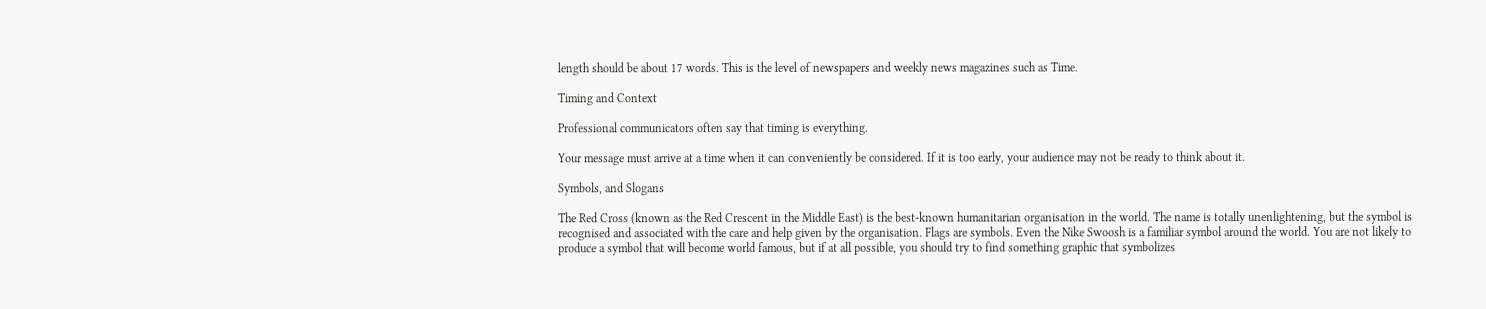length should be about 17 words. This is the level of newspapers and weekly news magazines such as Time.

Timing and Context

Professional communicators often say that timing is everything.

Your message must arrive at a time when it can conveniently be considered. If it is too early, your audience may not be ready to think about it.

Symbols, and Slogans

The Red Cross (known as the Red Crescent in the Middle East) is the best-known humanitarian organisation in the world. The name is totally unenlightening, but the symbol is recognised and associated with the care and help given by the organisation. Flags are symbols. Even the Nike Swoosh is a familiar symbol around the world. You are not likely to produce a symbol that will become world famous, but if at all possible, you should try to find something graphic that symbolizes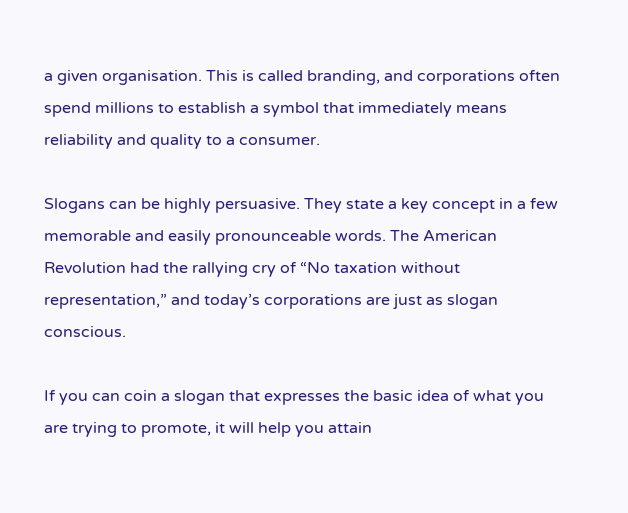a given organisation. This is called branding, and corporations often spend millions to establish a symbol that immediately means reliability and quality to a consumer.

Slogans can be highly persuasive. They state a key concept in a few memorable and easily pronounceable words. The American Revolution had the rallying cry of “No taxation without representation,” and today’s corporations are just as slogan conscious.

If you can coin a slogan that expresses the basic idea of what you are trying to promote, it will help you attain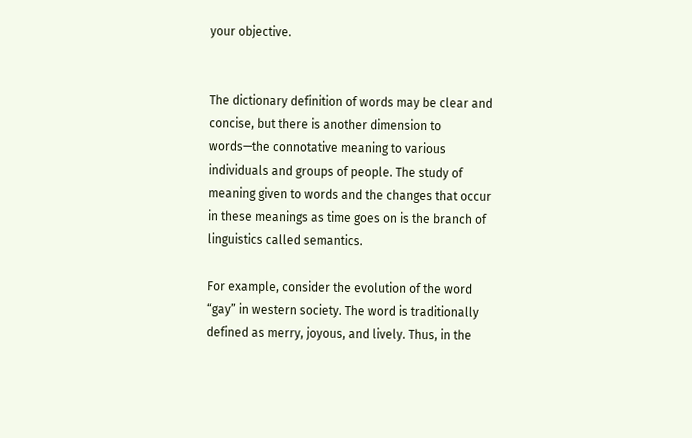your objective.


The dictionary definition of words may be clear and concise, but there is another dimension to words—the connotative meaning to various individuals and groups of people. The study of meaning given to words and the changes that occur in these meanings as time goes on is the branch of linguistics called semantics.

For example, consider the evolution of the word “gay” in western society. The word is traditionally defined as merry, joyous, and lively. Thus, in the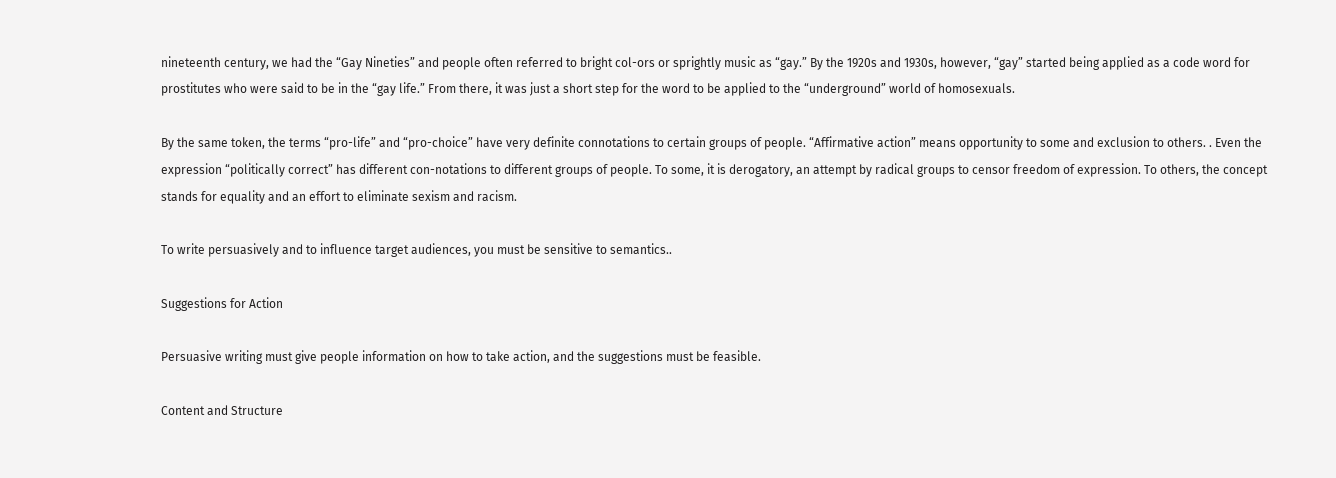nineteenth century, we had the “Gay Nineties” and people often referred to bright col-ors or sprightly music as “gay.” By the 1920s and 1930s, however, “gay” started being applied as a code word for prostitutes who were said to be in the “gay life.” From there, it was just a short step for the word to be applied to the “underground” world of homosexuals.

By the same token, the terms “pro-life” and “pro-choice” have very definite connotations to certain groups of people. “Affirmative action” means opportunity to some and exclusion to others. . Even the expression “politically correct” has different con-notations to different groups of people. To some, it is derogatory, an attempt by radical groups to censor freedom of expression. To others, the concept stands for equality and an effort to eliminate sexism and racism.

To write persuasively and to influence target audiences, you must be sensitive to semantics..

Suggestions for Action

Persuasive writing must give people information on how to take action, and the suggestions must be feasible.

Content and Structure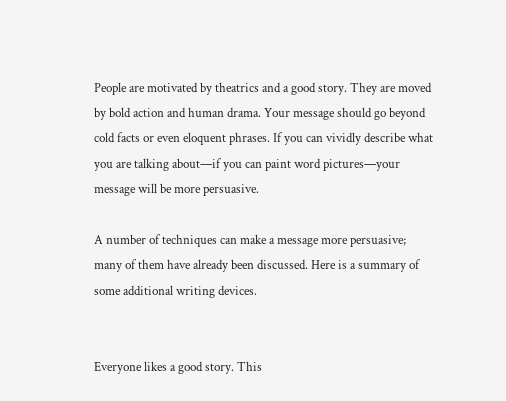People are motivated by theatrics and a good story. They are moved by bold action and human drama. Your message should go beyond cold facts or even eloquent phrases. If you can vividly describe what you are talking about—if you can paint word pictures—your message will be more persuasive.

A number of techniques can make a message more persuasive; many of them have already been discussed. Here is a summary of some additional writing devices.


Everyone likes a good story. This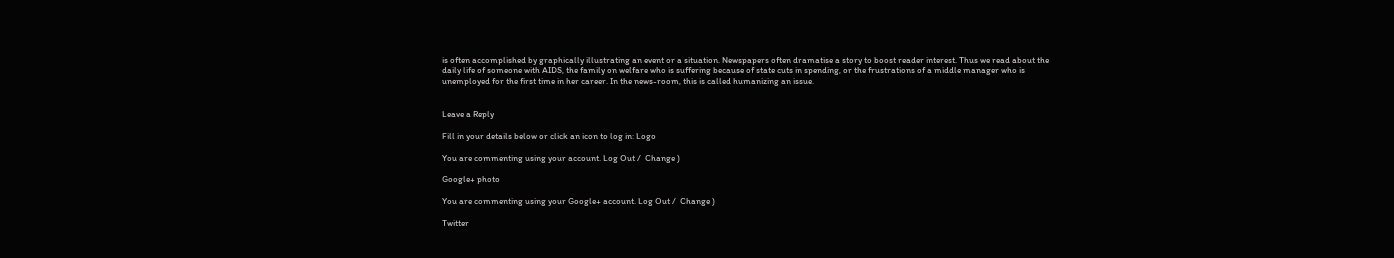is often accomplished by graphically illustrating an event or a situation. Newspapers often dramatise a story to boost reader interest. Thus we read about the daily life of someone with AIDS, the family on welfare who is suffering because of state cuts in spending, or the frustrations of a middle manager who is unemployed for the first time in her career. In the news-room, this is called humanizing an issue.


Leave a Reply

Fill in your details below or click an icon to log in: Logo

You are commenting using your account. Log Out /  Change )

Google+ photo

You are commenting using your Google+ account. Log Out /  Change )

Twitter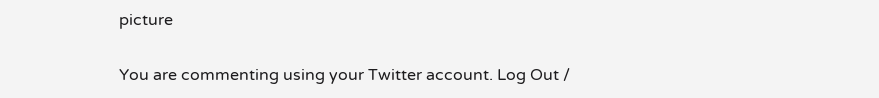picture

You are commenting using your Twitter account. Log Out /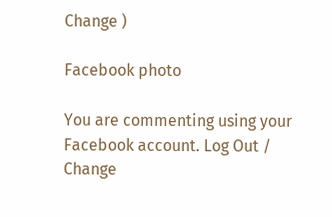Change )

Facebook photo

You are commenting using your Facebook account. Log Out /  Change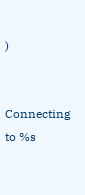)


Connecting to %s